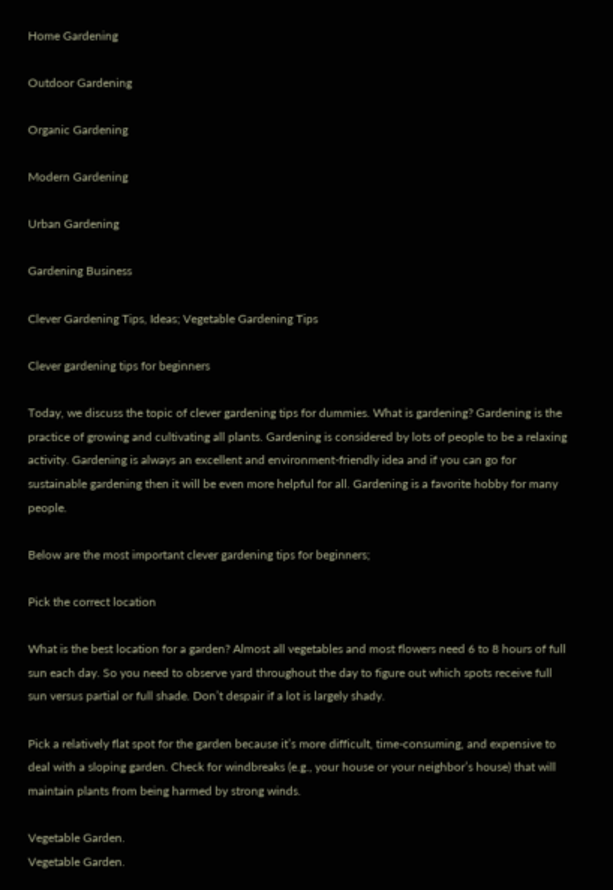Home Gardening

Outdoor Gardening

Organic Gardening

Modern Gardening

Urban Gardening

Gardening Business

Clever Gardening Tips, Ideas; Vegetable Gardening Tips

Clever gardening tips for beginners

Today, we discuss the topic of clever gardening tips for dummies. What is gardening? Gardening is the practice of growing and cultivating all plants. Gardening is considered by lots of people to be a relaxing activity. Gardening is always an excellent and environment-friendly idea and if you can go for sustainable gardening then it will be even more helpful for all. Gardening is a favorite hobby for many people.

Below are the most important clever gardening tips for beginners;

Pick the correct location

What is the best location for a garden? Almost all vegetables and most flowers need 6 to 8 hours of full sun each day. So you need to observe yard throughout the day to figure out which spots receive full sun versus partial or full shade. Don’t despair if a lot is largely shady.

Pick a relatively flat spot for the garden because it’s more difficult, time-consuming, and expensive to deal with a sloping garden. Check for windbreaks (e.g., your house or your neighbor’s house) that will maintain plants from being harmed by strong winds.

Vegetable Garden.
Vegetable Garden.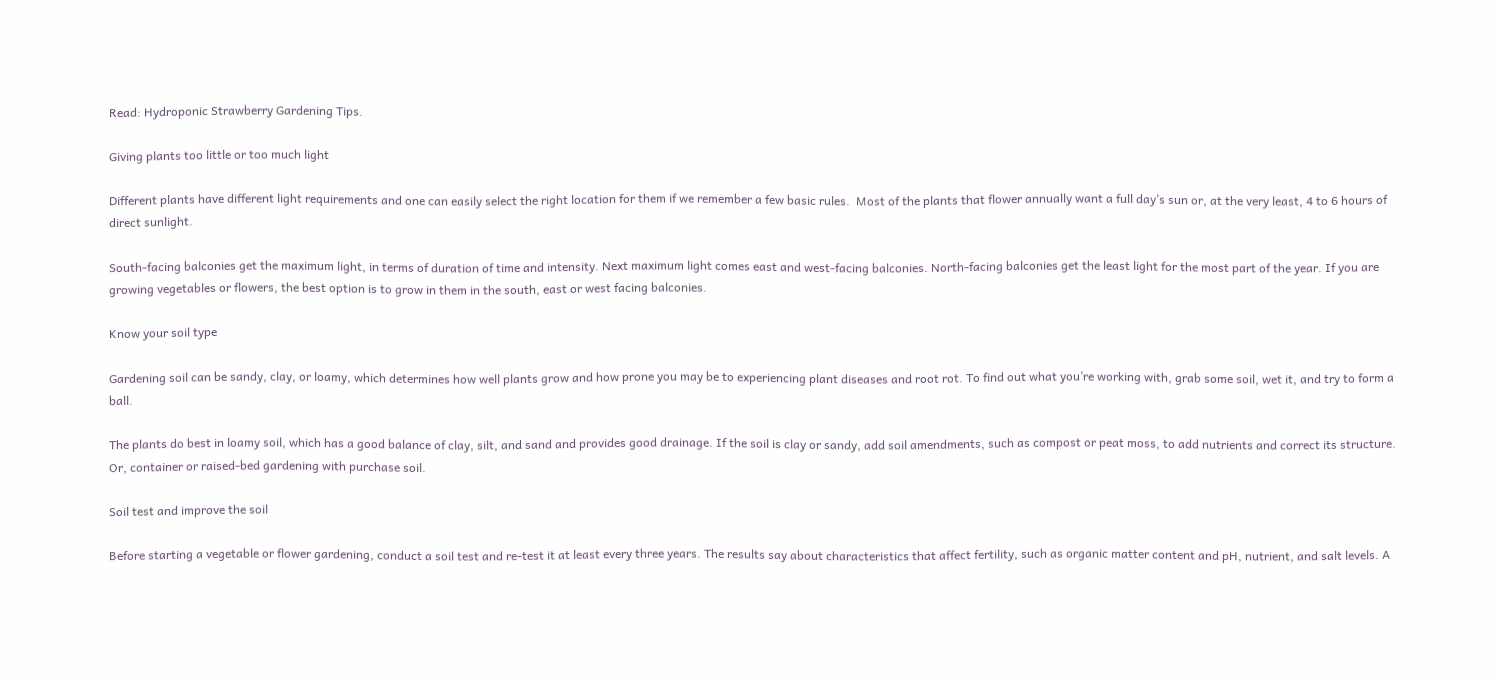Read: Hydroponic Strawberry Gardening Tips.

Giving plants too little or too much light

Different plants have different light requirements and one can easily select the right location for them if we remember a few basic rules.  Most of the plants that flower annually want a full day’s sun or, at the very least, 4 to 6 hours of direct sunlight.

South-facing balconies get the maximum light, in terms of duration of time and intensity. Next maximum light comes east and west-facing balconies. North-facing balconies get the least light for the most part of the year. If you are growing vegetables or flowers, the best option is to grow in them in the south, east or west facing balconies.

Know your soil type

Gardening soil can be sandy, clay, or loamy, which determines how well plants grow and how prone you may be to experiencing plant diseases and root rot. To find out what you’re working with, grab some soil, wet it, and try to form a ball.

The plants do best in loamy soil, which has a good balance of clay, silt, and sand and provides good drainage. If the soil is clay or sandy, add soil amendments, such as compost or peat moss, to add nutrients and correct its structure. Or, container or raised-bed gardening with purchase soil.

Soil test and improve the soil

Before starting a vegetable or flower gardening, conduct a soil test and re-test it at least every three years. The results say about characteristics that affect fertility, such as organic matter content and pH, nutrient, and salt levels. A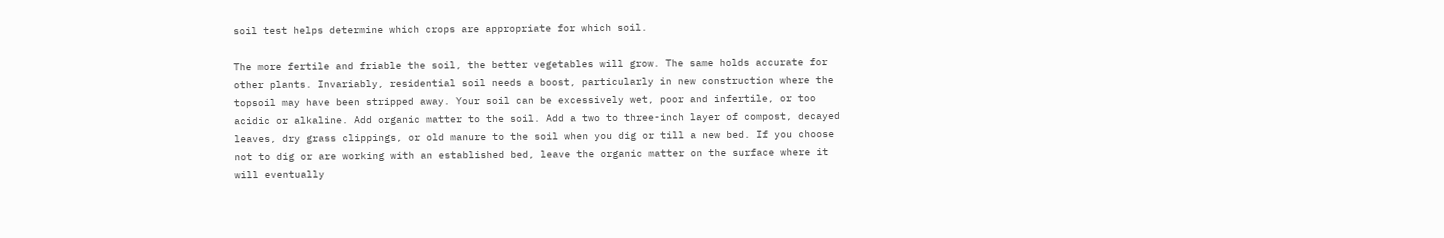soil test helps determine which crops are appropriate for which soil.

The more fertile and friable the soil, the better vegetables will grow. The same holds accurate for other plants. Invariably, residential soil needs a boost, particularly in new construction where the topsoil may have been stripped away. Your soil can be excessively wet, poor and infertile, or too acidic or alkaline. Add organic matter to the soil. Add a two to three-inch layer of compost, decayed leaves, dry grass clippings, or old manure to the soil when you dig or till a new bed. If you choose not to dig or are working with an established bed, leave the organic matter on the surface where it will eventually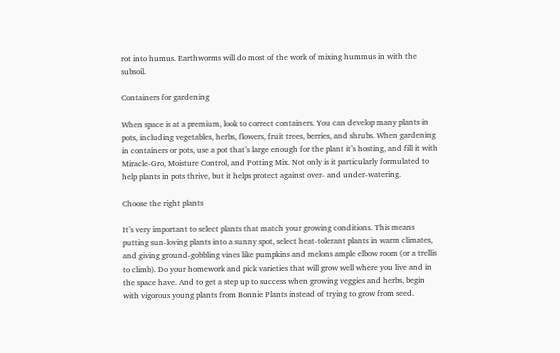rot into humus. Earthworms will do most of the work of mixing hummus in with the subsoil.

Containers for gardening

When space is at a premium, look to correct containers. You can develop many plants in pots, including vegetables, herbs, flowers, fruit trees, berries, and shrubs. When gardening in containers or pots, use a pot that’s large enough for the plant it’s hosting, and fill it with Miracle-Gro, Moisture Control, and Potting Mix. Not only is it particularly formulated to help plants in pots thrive, but it helps protect against over- and under-watering.

Choose the right plants

It’s very important to select plants that match your growing conditions. This means putting sun-loving plants into a sunny spot, select heat-tolerant plants in warm climates, and giving ground-gobbling vines like pumpkins and melons ample elbow room (or a trellis to climb). Do your homework and pick varieties that will grow well where you live and in the space have. And to get a step up to success when growing veggies and herbs, begin with vigorous young plants from Bonnie Plants instead of trying to grow from seed.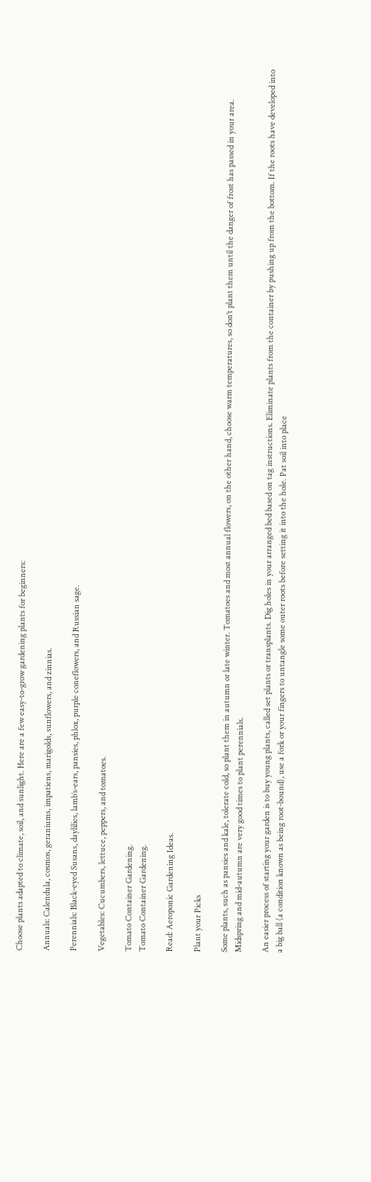Choose plants adapted to climate, soil, and sunlight. Here are a few easy-to-grow gardening plants for beginners:

Annuals: Calendula, cosmos, geraniums, impatiens, marigolds, sunflowers, and zinnias.

Perennials: Black-eyed Susans, daylilies, lamb’s-ears, pansies, phlox, purple coneflowers, and Russian sage.

Vegetables: Cucumbers, lettuce, peppers, and tomatoes.

Tomato Container Gardening.
Tomato Container Gardening.

Read: Aeroponic Gardening Ideas.

Plant your Picks

Some plants, such as pansies and kale, tolerate cold, so plant them in autumn or late winter. Tomatoes and most annual flowers, on the other hand, choose warm temperatures, so don’t plant them until the danger of frost has passed in your area. Midspring and mid-autumn are very good times to plant perennials.

An easier process of starting your garden is to buy young plants, called set plants or transplants. Dig holes in your arranged bed based on tag instructions. Eliminate plants from the container by pushing up from the bottom. If the roots have developed into a big ball (a condition known as being root-bound), use a fork or your fingers to untangle some outer roots before setting it into the hole. Pat soil into place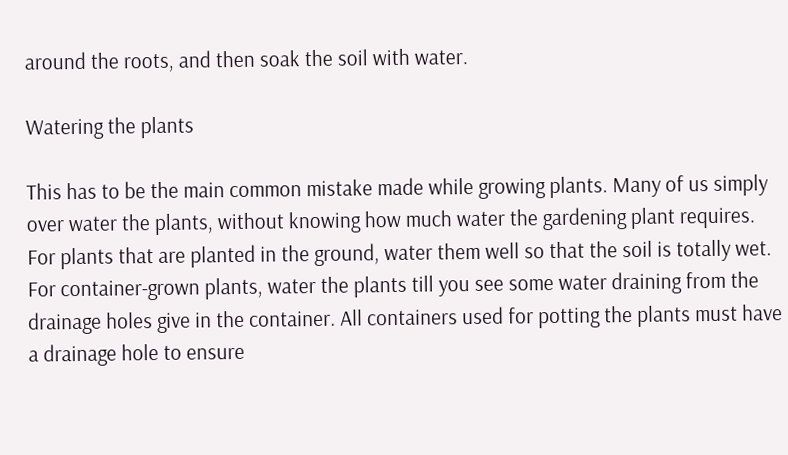around the roots, and then soak the soil with water.

Watering the plants

This has to be the main common mistake made while growing plants. Many of us simply over water the plants, without knowing how much water the gardening plant requires. For plants that are planted in the ground, water them well so that the soil is totally wet. For container-grown plants, water the plants till you see some water draining from the drainage holes give in the container. All containers used for potting the plants must have a drainage hole to ensure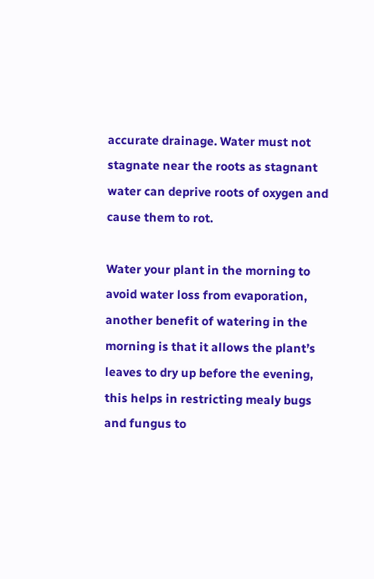accurate drainage. Water must not stagnate near the roots as stagnant water can deprive roots of oxygen and cause them to rot.

Water your plant in the morning to avoid water loss from evaporation, another benefit of watering in the morning is that it allows the plant’s leaves to dry up before the evening, this helps in restricting mealy bugs and fungus to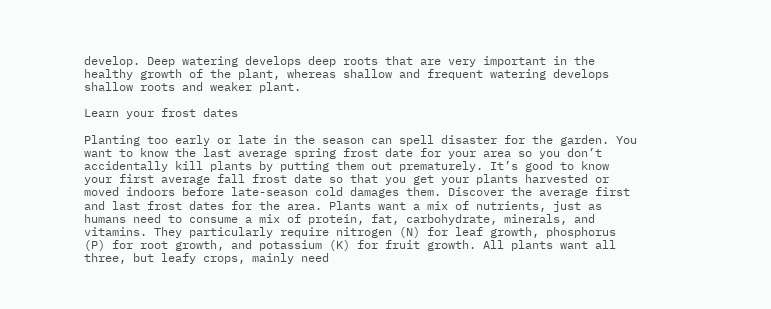develop. Deep watering develops deep roots that are very important in the healthy growth of the plant, whereas shallow and frequent watering develops shallow roots and weaker plant.

Learn your frost dates

Planting too early or late in the season can spell disaster for the garden. You want to know the last average spring frost date for your area so you don’t accidentally kill plants by putting them out prematurely. It’s good to know your first average fall frost date so that you get your plants harvested or moved indoors before late-season cold damages them. Discover the average first and last frost dates for the area. Plants want a mix of nutrients, just as humans need to consume a mix of protein, fat, carbohydrate, minerals, and vitamins. They particularly require nitrogen (N) for leaf growth, phosphorus (P) for root growth, and potassium (K) for fruit growth. All plants want all three, but leafy crops, mainly need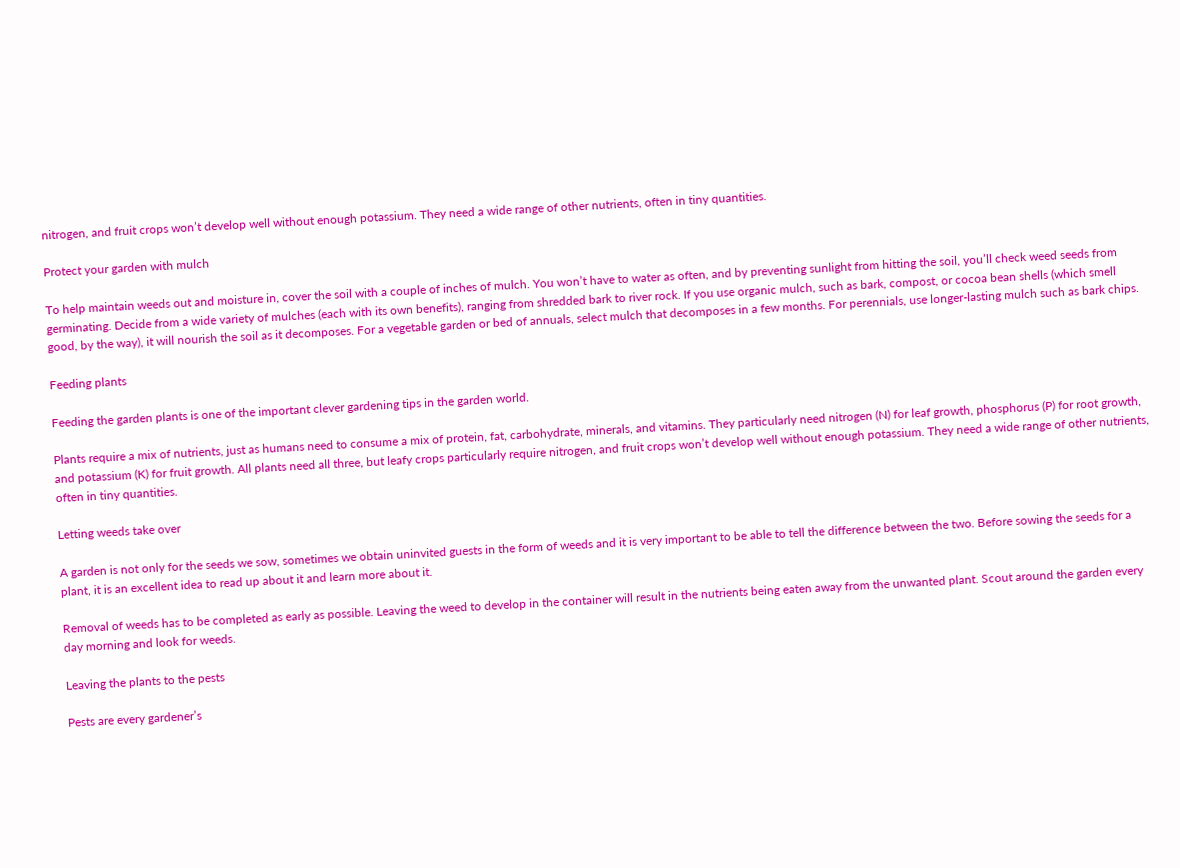nitrogen, and fruit crops won’t develop well without enough potassium. They need a wide range of other nutrients, often in tiny quantities.

Protect your garden with mulch

To help maintain weeds out and moisture in, cover the soil with a couple of inches of mulch. You won’t have to water as often, and by preventing sunlight from hitting the soil, you’ll check weed seeds from germinating. Decide from a wide variety of mulches (each with its own benefits), ranging from shredded bark to river rock. If you use organic mulch, such as bark, compost, or cocoa bean shells (which smell good, by the way), it will nourish the soil as it decomposes. For a vegetable garden or bed of annuals, select mulch that decomposes in a few months. For perennials, use longer-lasting mulch such as bark chips.

Feeding plants

Feeding the garden plants is one of the important clever gardening tips in the garden world.

Plants require a mix of nutrients, just as humans need to consume a mix of protein, fat, carbohydrate, minerals, and vitamins. They particularly need nitrogen (N) for leaf growth, phosphorus (P) for root growth, and potassium (K) for fruit growth. All plants need all three, but leafy crops particularly require nitrogen, and fruit crops won’t develop well without enough potassium. They need a wide range of other nutrients, often in tiny quantities.

Letting weeds take over

A garden is not only for the seeds we sow, sometimes we obtain uninvited guests in the form of weeds and it is very important to be able to tell the difference between the two. Before sowing the seeds for a plant, it is an excellent idea to read up about it and learn more about it.

Removal of weeds has to be completed as early as possible. Leaving the weed to develop in the container will result in the nutrients being eaten away from the unwanted plant. Scout around the garden every day morning and look for weeds.

Leaving the plants to the pests

Pests are every gardener’s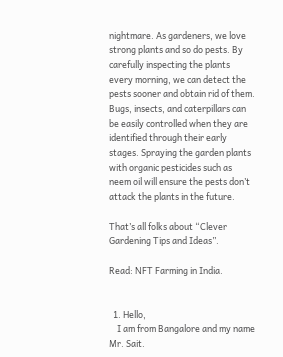nightmare. As gardeners, we love strong plants and so do pests. By carefully inspecting the plants every morning, we can detect the pests sooner and obtain rid of them. Bugs, insects, and caterpillars can be easily controlled when they are identified through their early stages. Spraying the garden plants with organic pesticides such as neem oil will ensure the pests don’t attack the plants in the future.

That’s all folks about “Clever Gardening Tips and Ideas”.

Read: NFT Farming in India.


  1. Hello,
    I am from Bangalore and my name Mr. Sait.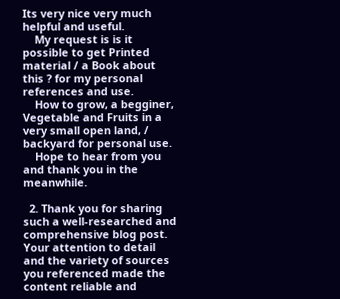Its very nice very much helpful and useful.
    My request is is it possible to get Printed material / a Book about this ? for my personal references and use.
    How to grow, a begginer, Vegetable and Fruits in a very small open land, / backyard for personal use.
    Hope to hear from you and thank you in the meanwhile.

  2. Thank you for sharing such a well-researched and comprehensive blog post. Your attention to detail and the variety of sources you referenced made the content reliable and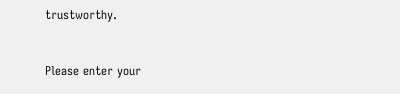trustworthy.


Please enter your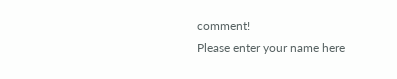comment!
Please enter your name here